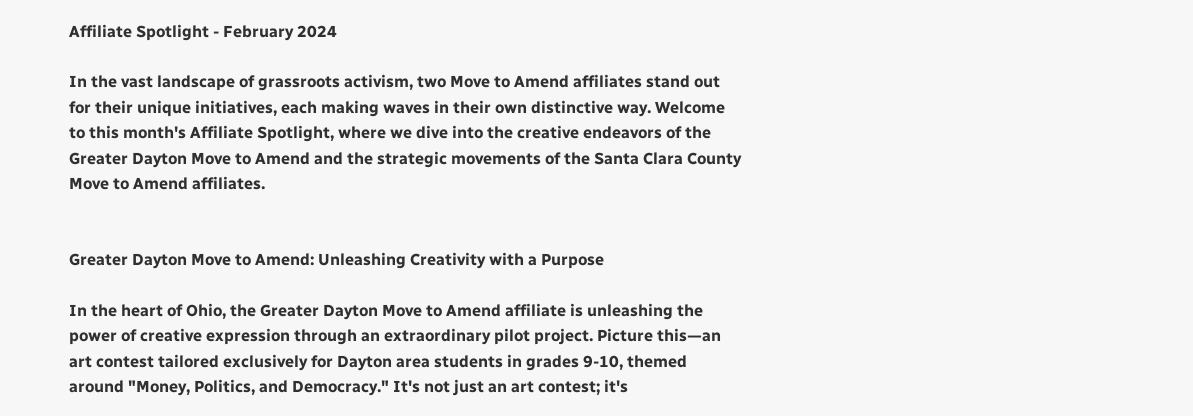Affiliate Spotlight - February 2024

In the vast landscape of grassroots activism, two Move to Amend affiliates stand out for their unique initiatives, each making waves in their own distinctive way. Welcome to this month's Affiliate Spotlight, where we dive into the creative endeavors of the Greater Dayton Move to Amend and the strategic movements of the Santa Clara County Move to Amend affiliates.


Greater Dayton Move to Amend: Unleashing Creativity with a Purpose

In the heart of Ohio, the Greater Dayton Move to Amend affiliate is unleashing the power of creative expression through an extraordinary pilot project. Picture this—an art contest tailored exclusively for Dayton area students in grades 9-10, themed around "Money, Politics, and Democracy." It's not just an art contest; it's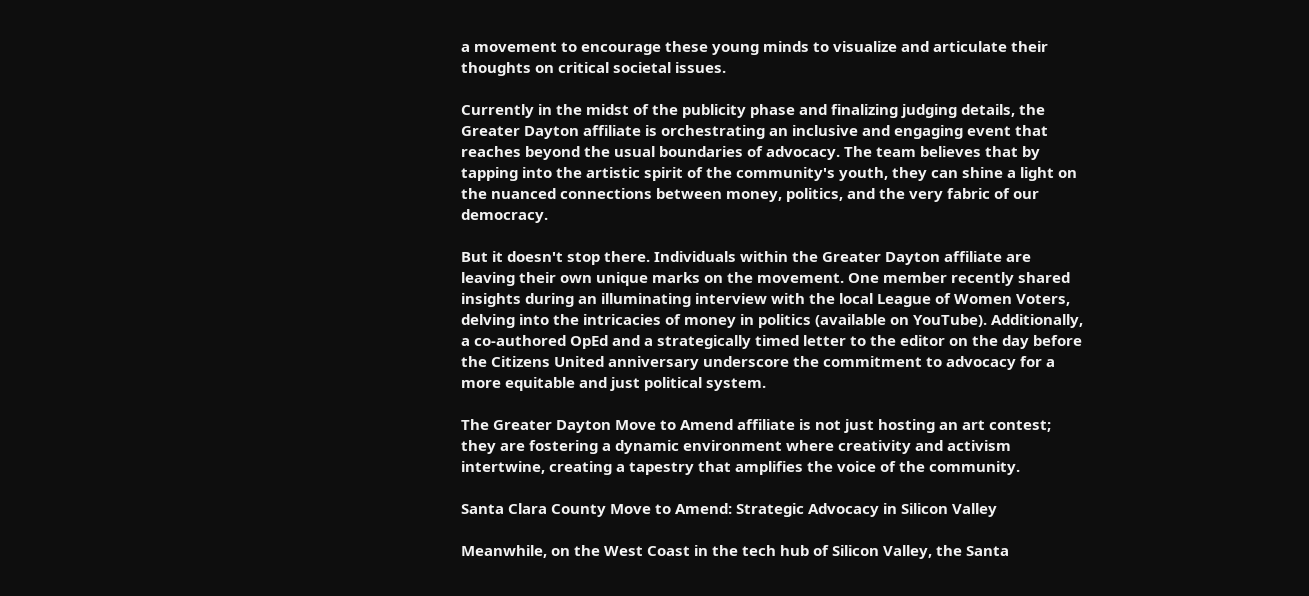a movement to encourage these young minds to visualize and articulate their thoughts on critical societal issues.

Currently in the midst of the publicity phase and finalizing judging details, the Greater Dayton affiliate is orchestrating an inclusive and engaging event that reaches beyond the usual boundaries of advocacy. The team believes that by tapping into the artistic spirit of the community's youth, they can shine a light on the nuanced connections between money, politics, and the very fabric of our democracy.

But it doesn't stop there. Individuals within the Greater Dayton affiliate are leaving their own unique marks on the movement. One member recently shared insights during an illuminating interview with the local League of Women Voters, delving into the intricacies of money in politics (available on YouTube). Additionally, a co-authored OpEd and a strategically timed letter to the editor on the day before the Citizens United anniversary underscore the commitment to advocacy for a more equitable and just political system.

The Greater Dayton Move to Amend affiliate is not just hosting an art contest; they are fostering a dynamic environment where creativity and activism intertwine, creating a tapestry that amplifies the voice of the community.

Santa Clara County Move to Amend: Strategic Advocacy in Silicon Valley

Meanwhile, on the West Coast in the tech hub of Silicon Valley, the Santa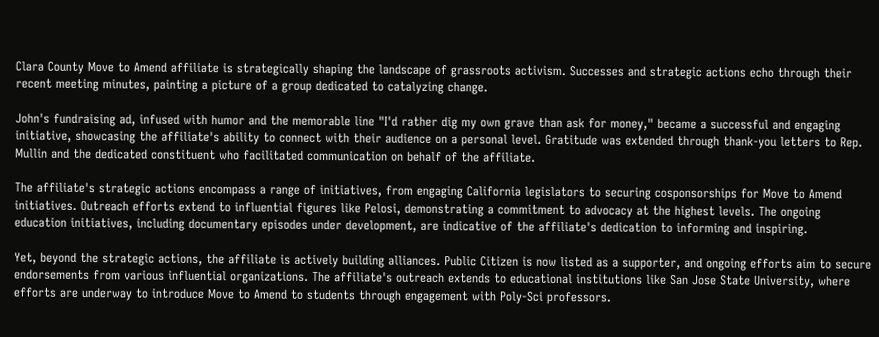Clara County Move to Amend affiliate is strategically shaping the landscape of grassroots activism. Successes and strategic actions echo through their recent meeting minutes, painting a picture of a group dedicated to catalyzing change.

John's fundraising ad, infused with humor and the memorable line "I'd rather dig my own grave than ask for money," became a successful and engaging initiative, showcasing the affiliate's ability to connect with their audience on a personal level. Gratitude was extended through thank-you letters to Rep. Mullin and the dedicated constituent who facilitated communication on behalf of the affiliate.

The affiliate's strategic actions encompass a range of initiatives, from engaging California legislators to securing cosponsorships for Move to Amend initiatives. Outreach efforts extend to influential figures like Pelosi, demonstrating a commitment to advocacy at the highest levels. The ongoing education initiatives, including documentary episodes under development, are indicative of the affiliate's dedication to informing and inspiring.

Yet, beyond the strategic actions, the affiliate is actively building alliances. Public Citizen is now listed as a supporter, and ongoing efforts aim to secure endorsements from various influential organizations. The affiliate's outreach extends to educational institutions like San Jose State University, where efforts are underway to introduce Move to Amend to students through engagement with Poly-Sci professors.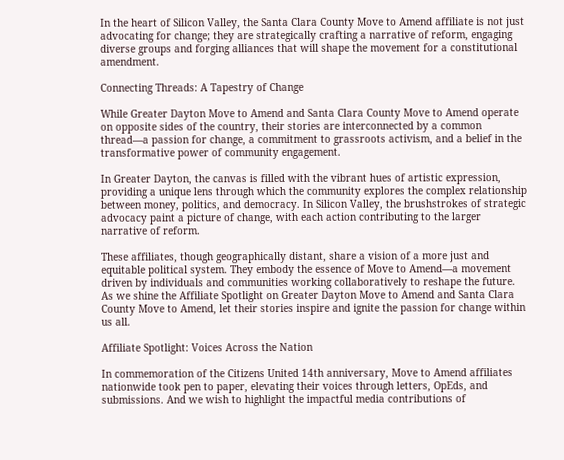In the heart of Silicon Valley, the Santa Clara County Move to Amend affiliate is not just advocating for change; they are strategically crafting a narrative of reform, engaging diverse groups and forging alliances that will shape the movement for a constitutional amendment.

Connecting Threads: A Tapestry of Change

While Greater Dayton Move to Amend and Santa Clara County Move to Amend operate on opposite sides of the country, their stories are interconnected by a common thread—a passion for change, a commitment to grassroots activism, and a belief in the transformative power of community engagement.

In Greater Dayton, the canvas is filled with the vibrant hues of artistic expression, providing a unique lens through which the community explores the complex relationship between money, politics, and democracy. In Silicon Valley, the brushstrokes of strategic advocacy paint a picture of change, with each action contributing to the larger narrative of reform.

These affiliates, though geographically distant, share a vision of a more just and equitable political system. They embody the essence of Move to Amend—a movement driven by individuals and communities working collaboratively to reshape the future. As we shine the Affiliate Spotlight on Greater Dayton Move to Amend and Santa Clara County Move to Amend, let their stories inspire and ignite the passion for change within us all.

Affiliate Spotlight: Voices Across the Nation

In commemoration of the Citizens United 14th anniversary, Move to Amend affiliates nationwide took pen to paper, elevating their voices through letters, OpEds, and submissions. And we wish to highlight the impactful media contributions of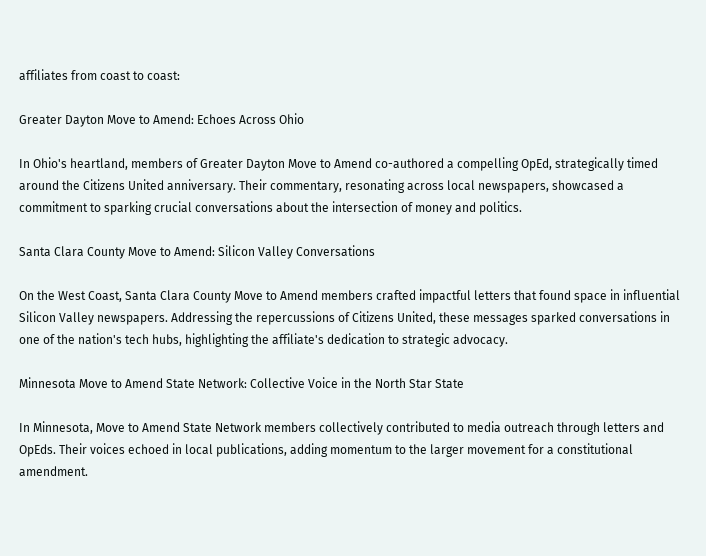affiliates from coast to coast:

Greater Dayton Move to Amend: Echoes Across Ohio

In Ohio's heartland, members of Greater Dayton Move to Amend co-authored a compelling OpEd, strategically timed around the Citizens United anniversary. Their commentary, resonating across local newspapers, showcased a commitment to sparking crucial conversations about the intersection of money and politics.

Santa Clara County Move to Amend: Silicon Valley Conversations

On the West Coast, Santa Clara County Move to Amend members crafted impactful letters that found space in influential Silicon Valley newspapers. Addressing the repercussions of Citizens United, these messages sparked conversations in one of the nation's tech hubs, highlighting the affiliate's dedication to strategic advocacy.

Minnesota Move to Amend State Network: Collective Voice in the North Star State

In Minnesota, Move to Amend State Network members collectively contributed to media outreach through letters and OpEds. Their voices echoed in local publications, adding momentum to the larger movement for a constitutional amendment.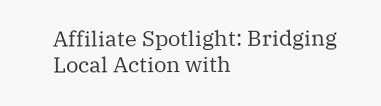Affiliate Spotlight: Bridging Local Action with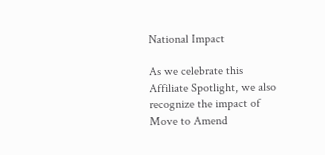National Impact

As we celebrate this Affiliate Spotlight, we also recognize the impact of Move to Amend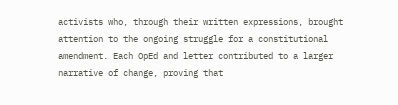activists who, through their written expressions, brought attention to the ongoing struggle for a constitutional amendment. Each OpEd and letter contributed to a larger narrative of change, proving that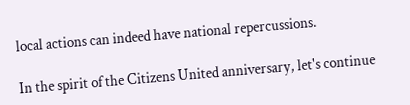local actions can indeed have national repercussions.

In the spirit of the Citizens United anniversary, let's continue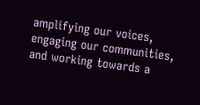amplifying our voices, engaging our communities, and working towards a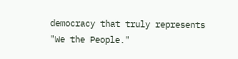democracy that truly represents "We the People."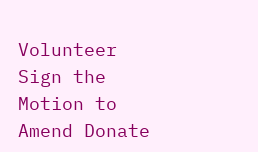Volunteer Sign the Motion to Amend Donate